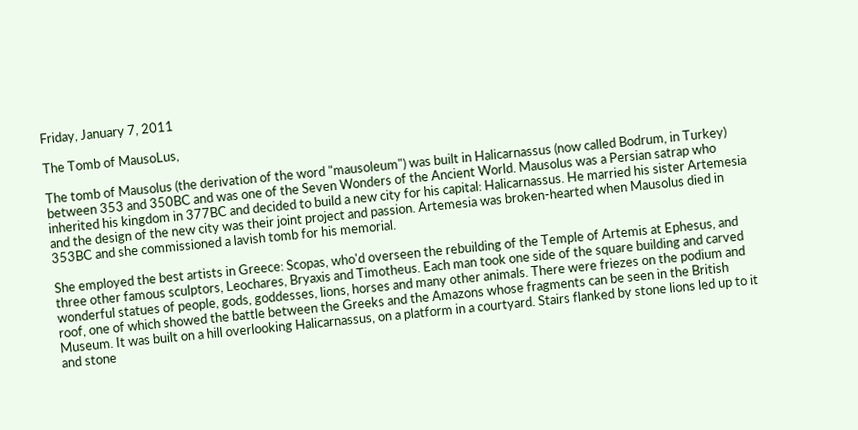Friday, January 7, 2011

The Tomb of MausoLus,

The tomb of Mausolus (the derivation of the word "mausoleum") was built in Halicarnassus (now called Bodrum, in Turkey) between 353 and 350BC and was one of the Seven Wonders of the Ancient World. Mausolus was a Persian satrap who inherited his kingdom in 377BC and decided to build a new city for his capital: Halicarnassus. He married his sister Artemesia and the design of the new city was their joint project and passion. Artemesia was broken-hearted when Mausolus died in 353BC and she commissioned a lavish tomb for his memorial.

She employed the best artists in Greece: Scopas, who'd overseen the rebuilding of the Temple of Artemis at Ephesus, and three other famous sculptors, Leochares, Bryaxis and Timotheus. Each man took one side of the square building and carved wonderful statues of people, gods, goddesses, lions, horses and many other animals. There were friezes on the podium and roof, one of which showed the battle between the Greeks and the Amazons whose fragments can be seen in the British Museum. It was built on a hill overlooking Halicarnassus, on a platform in a courtyard. Stairs flanked by stone lions led up to it and stone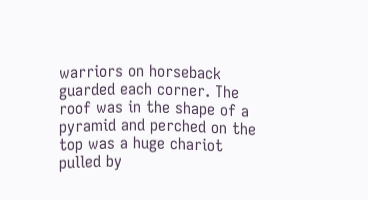warriors on horseback guarded each corner. The roof was in the shape of a pyramid and perched on the top was a huge chariot pulled by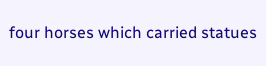four horses which carried statues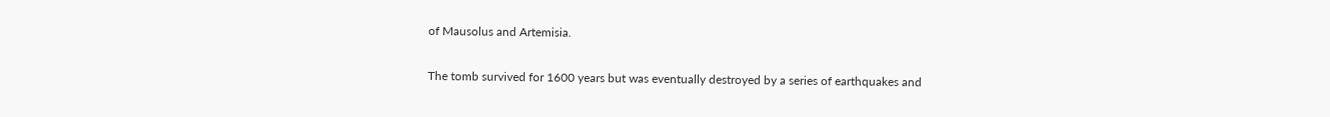of Mausolus and Artemisia.

The tomb survived for 1600 years but was eventually destroyed by a series of earthquakes and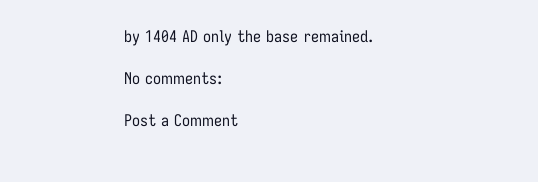by 1404 AD only the base remained.

No comments:

Post a Comment